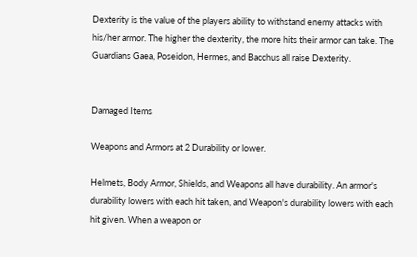Dexterity is the value of the players ability to withstand enemy attacks with his/her armor. The higher the dexterity, the more hits their armor can take. The Guardians Gaea, Poseidon, Hermes, and Bacchus all raise Dexterity.


Damaged Items

Weapons and Armors at 2 Durability or lower.

Helmets, Body Armor, Shields, and Weapons all have durability. An armor's durability lowers with each hit taken, and Weapon's durability lowers with each hit given. When a weapon or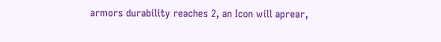armors durability reaches 2, an Icon will aprear,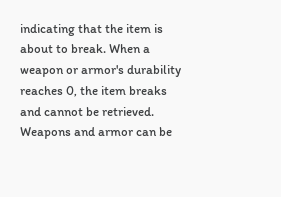indicating that the item is about to break. When a weapon or armor's durability reaches 0, the item breaks and cannot be retrieved. Weapons and armor can be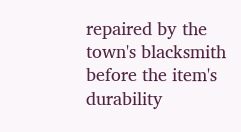repaired by the town's blacksmith before the item's durability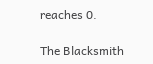reaches 0.

The Blacksmith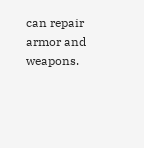can repair armor and weapons.